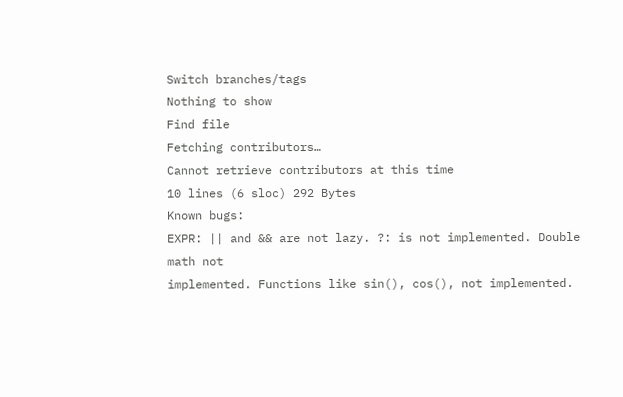Switch branches/tags
Nothing to show
Find file
Fetching contributors…
Cannot retrieve contributors at this time
10 lines (6 sloc) 292 Bytes
Known bugs:
EXPR: || and && are not lazy. ?: is not implemented. Double math not
implemented. Functions like sin(), cos(), not implemented.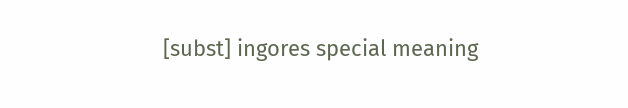[subst] ingores special meaning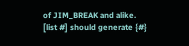of JIM_BREAK and alike.
[list #] should generate {#}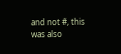and not #, this was also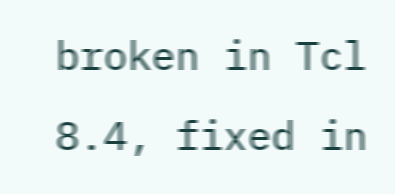broken in Tcl 8.4, fixed in